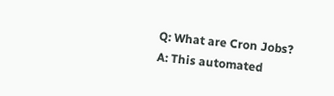Q: What are Cron Jobs?
A: This automated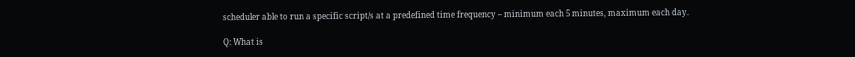scheduler able to run a specific script/s at a predefined time frequency – minimum each 5 minutes, maximum each day.

Q: What is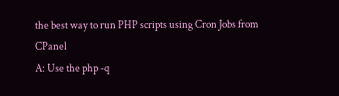the best way to run PHP scripts using Cron Jobs from CPanel
A: Use the php -q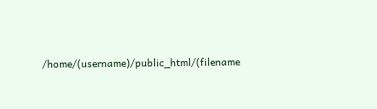/home/(username)/public_html/(filename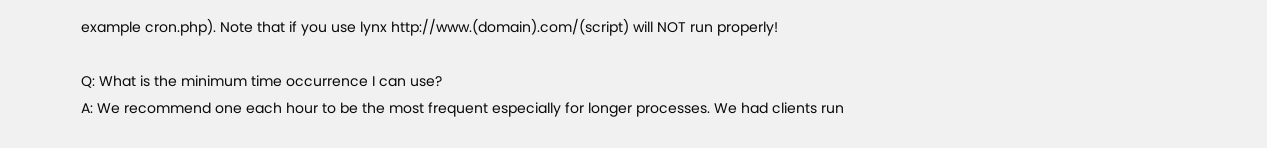example cron.php). Note that if you use lynx http://www.(domain).com/(script) will NOT run properly!

Q: What is the minimum time occurrence I can use?
A: We recommend one each hour to be the most frequent especially for longer processes. We had clients run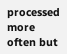processed more often but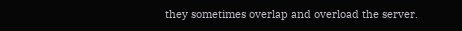they sometimes overlap and overload the server.